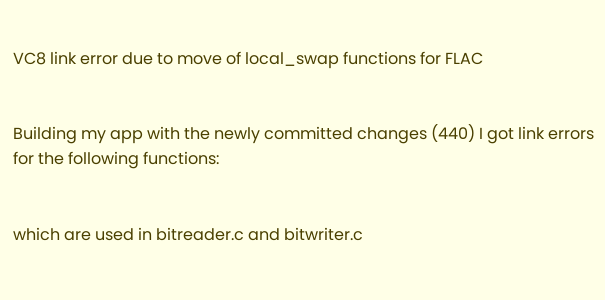VC8 link error due to move of local_swap functions for FLAC


Building my app with the newly committed changes (440) I got link errors for the following functions:


which are used in bitreader.c and bitwriter.c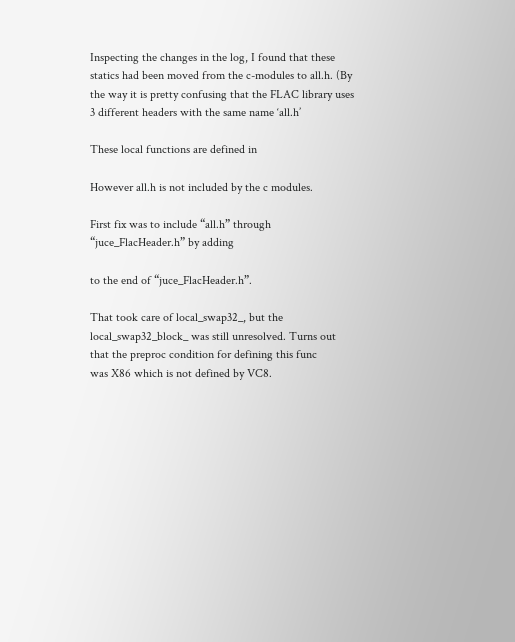Inspecting the changes in the log, I found that these statics had been moved from the c-modules to all.h. (By the way it is pretty confusing that the FLAC library uses 3 different headers with the same name ‘all.h’

These local functions are defined in

However all.h is not included by the c modules.

First fix was to include “all.h” through “juce_FlacHeader.h” by adding

to the end of “juce_FlacHeader.h”.

That took care of local_swap32_, but the local_swap32_block_ was still unresolved. Turns out that the preproc condition for defining this func
was X86 which is not defined by VC8.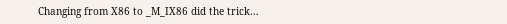Changing from X86 to _M_IX86 did the trick…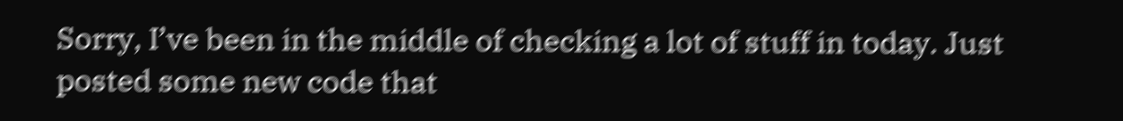Sorry, I’ve been in the middle of checking a lot of stuff in today. Just posted some new code that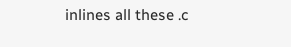inlines all these .c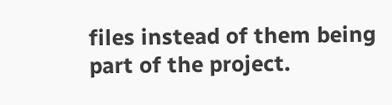files instead of them being part of the project.